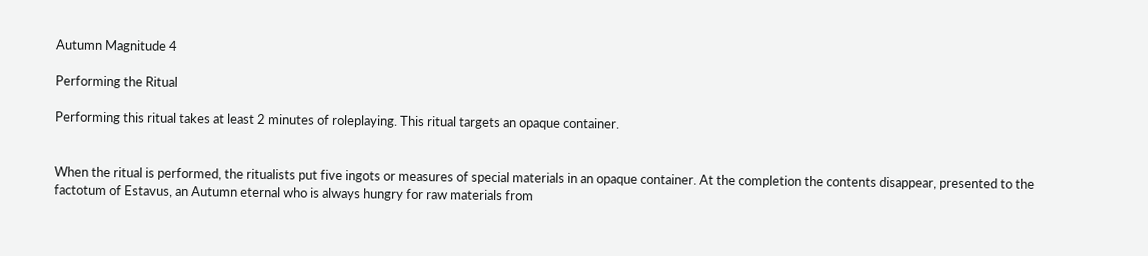Autumn Magnitude 4

Performing the Ritual

Performing this ritual takes at least 2 minutes of roleplaying. This ritual targets an opaque container.


When the ritual is performed, the ritualists put five ingots or measures of special materials in an opaque container. At the completion the contents disappear, presented to the factotum of Estavus, an Autumn eternal who is always hungry for raw materials from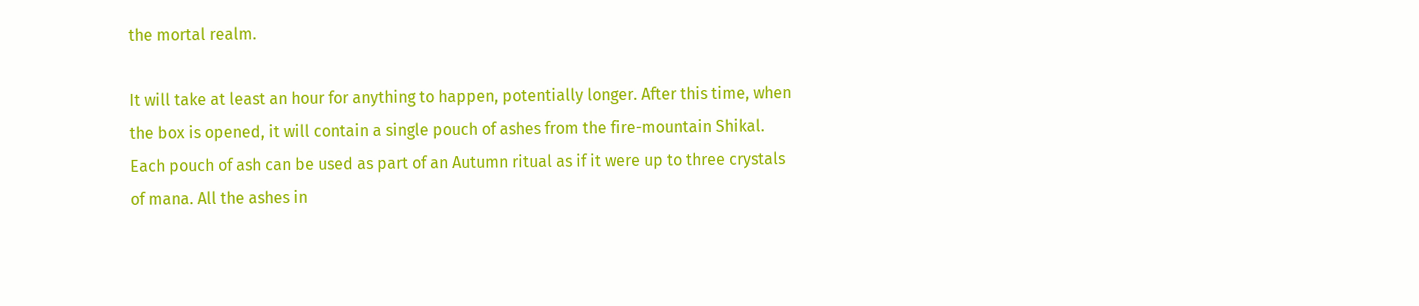the mortal realm.

It will take at least an hour for anything to happen, potentially longer. After this time, when the box is opened, it will contain a single pouch of ashes from the fire-mountain Shikal. Each pouch of ash can be used as part of an Autumn ritual as if it were up to three crystals of mana. All the ashes in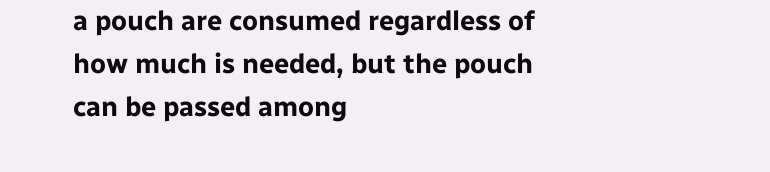a pouch are consumed regardless of how much is needed, but the pouch can be passed among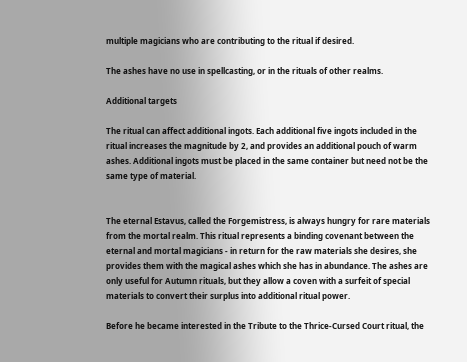multiple magicians who are contributing to the ritual if desired.

The ashes have no use in spellcasting, or in the rituals of other realms.

Additional targets

The ritual can affect additional ingots. Each additional five ingots included in the ritual increases the magnitude by 2, and provides an additional pouch of warm ashes. Additional ingots must be placed in the same container but need not be the same type of material.


The eternal Estavus, called the Forgemistress, is always hungry for rare materials from the mortal realm. This ritual represents a binding covenant between the eternal and mortal magicians - in return for the raw materials she desires, she provides them with the magical ashes which she has in abundance. The ashes are only useful for Autumn rituals, but they allow a coven with a surfeit of special materials to convert their surplus into additional ritual power.

Before he became interested in the Tribute to the Thrice-Cursed Court ritual, the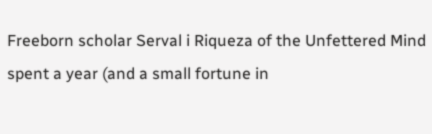Freeborn scholar Serval i Riqueza of the Unfettered Mind spent a year (and a small fortune in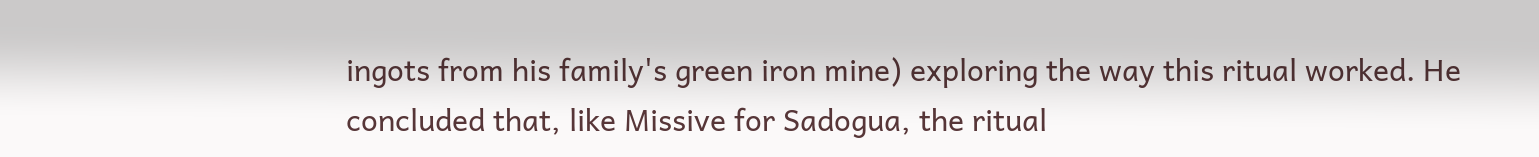ingots from his family's green iron mine) exploring the way this ritual worked. He concluded that, like Missive for Sadogua, the ritual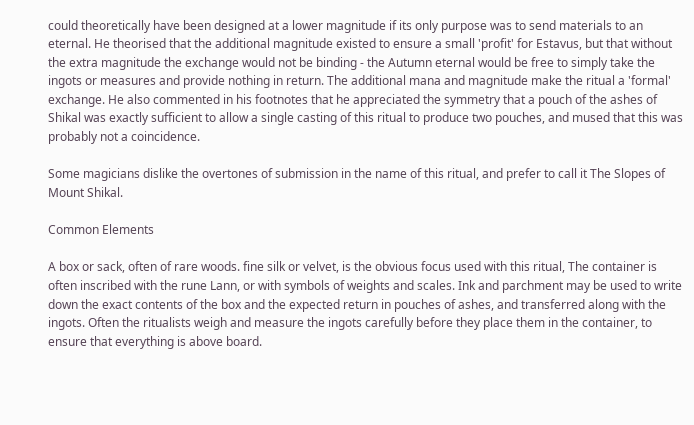could theoretically have been designed at a lower magnitude if its only purpose was to send materials to an eternal. He theorised that the additional magnitude existed to ensure a small 'profit' for Estavus, but that without the extra magnitude the exchange would not be binding - the Autumn eternal would be free to simply take the ingots or measures and provide nothing in return. The additional mana and magnitude make the ritual a 'formal' exchange. He also commented in his footnotes that he appreciated the symmetry that a pouch of the ashes of Shikal was exactly sufficient to allow a single casting of this ritual to produce two pouches, and mused that this was probably not a coincidence.

Some magicians dislike the overtones of submission in the name of this ritual, and prefer to call it The Slopes of Mount Shikal.

Common Elements

A box or sack, often of rare woods. fine silk or velvet, is the obvious focus used with this ritual, The container is often inscribed with the rune Lann, or with symbols of weights and scales. Ink and parchment may be used to write down the exact contents of the box and the expected return in pouches of ashes, and transferred along with the ingots. Often the ritualists weigh and measure the ingots carefully before they place them in the container, to ensure that everything is above board.